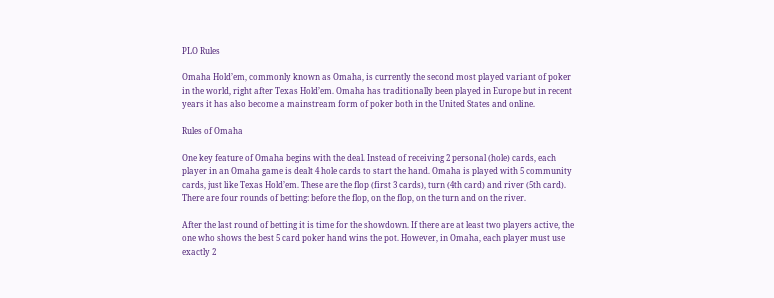PLO Rules

Omaha Hold’em, commonly known as Omaha, is currently the second most played variant of poker in the world, right after Texas Hold’em. Omaha has traditionally been played in Europe but in recent years it has also become a mainstream form of poker both in the United States and online.

Rules of Omaha

One key feature of Omaha begins with the deal. Instead of receiving 2 personal (hole) cards, each player in an Omaha game is dealt 4 hole cards to start the hand. Omaha is played with 5 community cards, just like Texas Hold’em. These are the flop (first 3 cards), turn (4th card) and river (5th card). There are four rounds of betting: before the flop, on the flop, on the turn and on the river.

After the last round of betting it is time for the showdown. If there are at least two players active, the one who shows the best 5 card poker hand wins the pot. However, in Omaha, each player must use exactly 2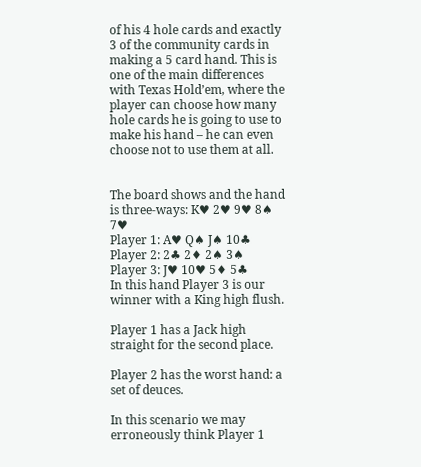of his 4 hole cards and exactly 3 of the community cards in making a 5 card hand. This is one of the main differences with Texas Hold’em, where the player can choose how many hole cards he is going to use to make his hand – he can even choose not to use them at all.


The board shows and the hand is three-ways: K♥ 2♥ 9♥ 8♠ 7♥
Player 1: A♥ Q♠ J♠ 10♣
Player 2: 2♣ 2♦ 2♠ 3♠
Player 3: J♥ 10♥ 5♦ 5♣
In this hand Player 3 is our winner with a King high flush.

Player 1 has a Jack high straight for the second place.

Player 2 has the worst hand: a set of deuces.

In this scenario we may erroneously think Player 1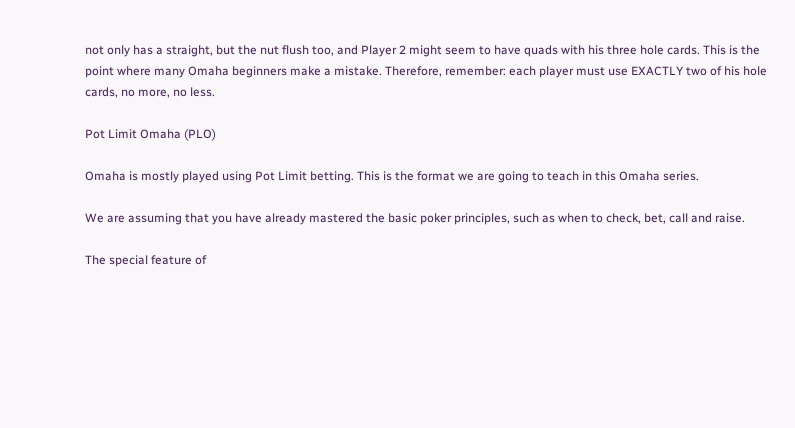not only has a straight, but the nut flush too, and Player 2 might seem to have quads with his three hole cards. This is the point where many Omaha beginners make a mistake. Therefore, remember: each player must use EXACTLY two of his hole cards, no more, no less.

Pot Limit Omaha (PLO)

Omaha is mostly played using Pot Limit betting. This is the format we are going to teach in this Omaha series.

We are assuming that you have already mastered the basic poker principles, such as when to check, bet, call and raise.

The special feature of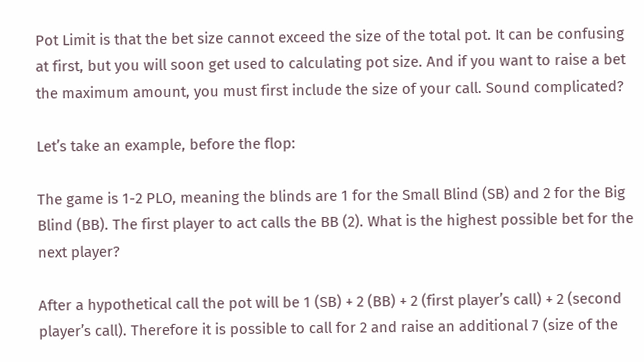Pot Limit is that the bet size cannot exceed the size of the total pot. It can be confusing at first, but you will soon get used to calculating pot size. And if you want to raise a bet the maximum amount, you must first include the size of your call. Sound complicated?

Let’s take an example, before the flop:

The game is 1-2 PLO, meaning the blinds are 1 for the Small Blind (SB) and 2 for the Big Blind (BB). The first player to act calls the BB (2). What is the highest possible bet for the next player?

After a hypothetical call the pot will be 1 (SB) + 2 (BB) + 2 (first player’s call) + 2 (second player’s call). Therefore it is possible to call for 2 and raise an additional 7 (size of the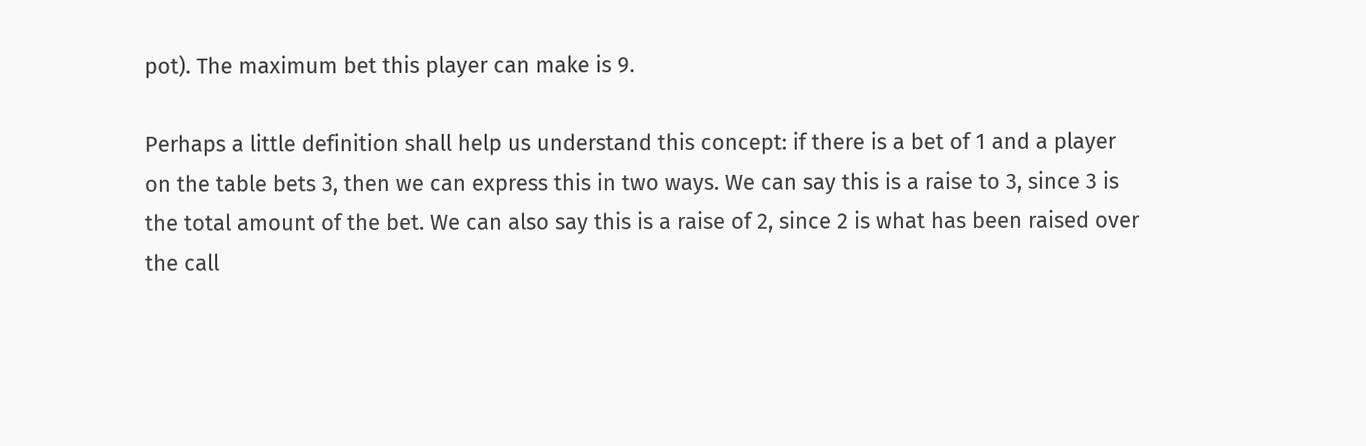pot). The maximum bet this player can make is 9.

Perhaps a little definition shall help us understand this concept: if there is a bet of 1 and a player on the table bets 3, then we can express this in two ways. We can say this is a raise to 3, since 3 is the total amount of the bet. We can also say this is a raise of 2, since 2 is what has been raised over the call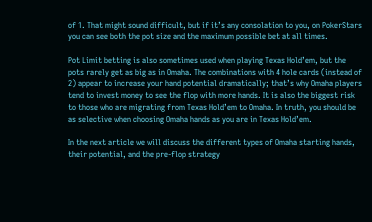of 1. That might sound difficult, but if it’s any consolation to you, on PokerStars you can see both the pot size and the maximum possible bet at all times.

Pot Limit betting is also sometimes used when playing Texas Hold’em, but the pots rarely get as big as in Omaha. The combinations with 4 hole cards (instead of 2) appear to increase your hand potential dramatically; that’s why Omaha players tend to invest money to see the flop with more hands. It is also the biggest risk to those who are migrating from Texas Hold’em to Omaha. In truth, you should be as selective when choosing Omaha hands as you are in Texas Hold’em.

In the next article we will discuss the different types of Omaha starting hands, their potential, and the pre-flop strategy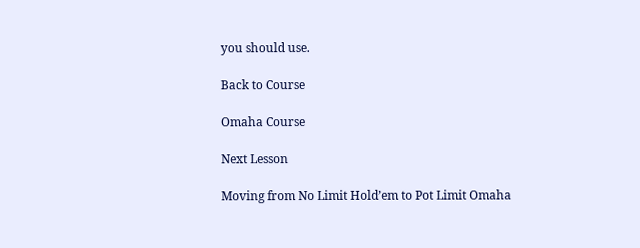you should use.

Back to Course

Omaha Course

Next Lesson

Moving from No Limit Hold’em to Pot Limit Omaha